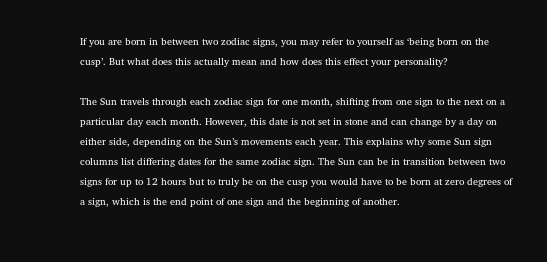If you are born in between two zodiac signs, you may refer to yourself as ‘being born on the cusp’. But what does this actually mean and how does this effect your personality?

The Sun travels through each zodiac sign for one month, shifting from one sign to the next on a particular day each month. However, this date is not set in stone and can change by a day on either side, depending on the Sun’s movements each year. This explains why some Sun sign columns list differing dates for the same zodiac sign. The Sun can be in transition between two signs for up to 12 hours but to truly be on the cusp you would have to be born at zero degrees of a sign, which is the end point of one sign and the beginning of another.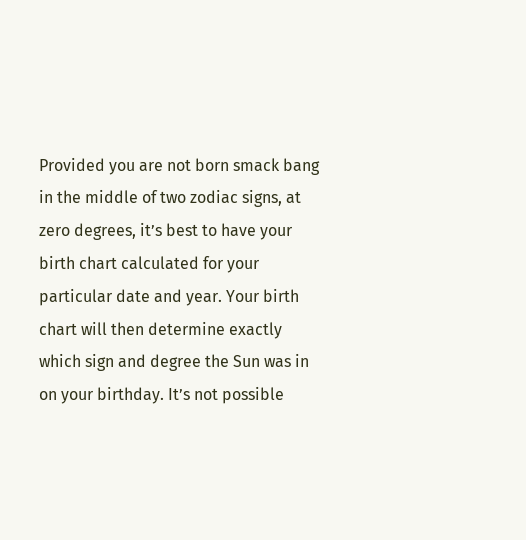Provided you are not born smack bang in the middle of two zodiac signs, at zero degrees, it’s best to have your birth chart calculated for your particular date and year. Your birth chart will then determine exactly which sign and degree the Sun was in on your birthday. It’s not possible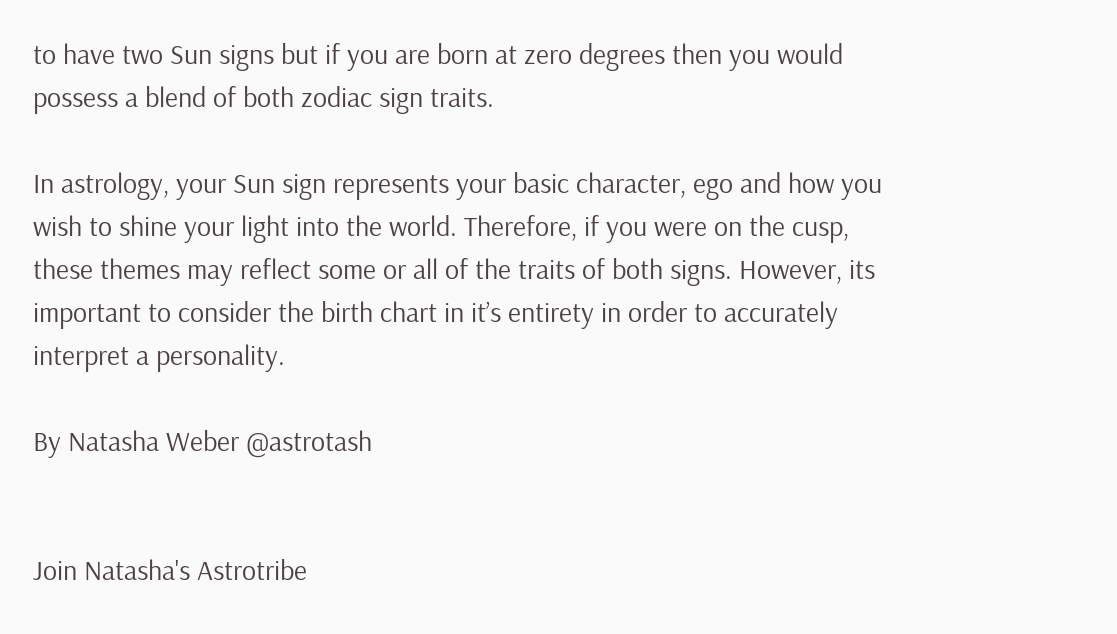to have two Sun signs but if you are born at zero degrees then you would possess a blend of both zodiac sign traits.

In astrology, your Sun sign represents your basic character, ego and how you wish to shine your light into the world. Therefore, if you were on the cusp, these themes may reflect some or all of the traits of both signs. However, its important to consider the birth chart in it’s entirety in order to accurately interpret a personality.

By Natasha Weber @astrotash


Join Natasha's Astrotribe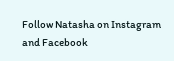Follow Natasha on Instagram and Facebook